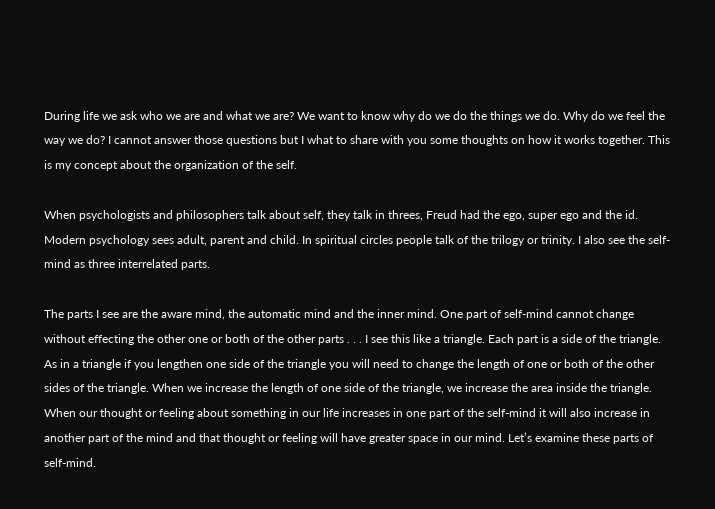During life we ask who we are and what we are? We want to know why do we do the things we do. Why do we feel the way we do? I cannot answer those questions but I what to share with you some thoughts on how it works together. This is my concept about the organization of the self.

When psychologists and philosophers talk about self, they talk in threes, Freud had the ego, super ego and the id. Modern psychology sees adult, parent and child. In spiritual circles people talk of the trilogy or trinity. I also see the self-mind as three interrelated parts.

The parts I see are the aware mind, the automatic mind and the inner mind. One part of self-mind cannot change without effecting the other one or both of the other parts . . . I see this like a triangle. Each part is a side of the triangle. As in a triangle if you lengthen one side of the triangle you will need to change the length of one or both of the other sides of the triangle. When we increase the length of one side of the triangle, we increase the area inside the triangle. When our thought or feeling about something in our life increases in one part of the self-mind it will also increase in another part of the mind and that thought or feeling will have greater space in our mind. Let’s examine these parts of self-mind.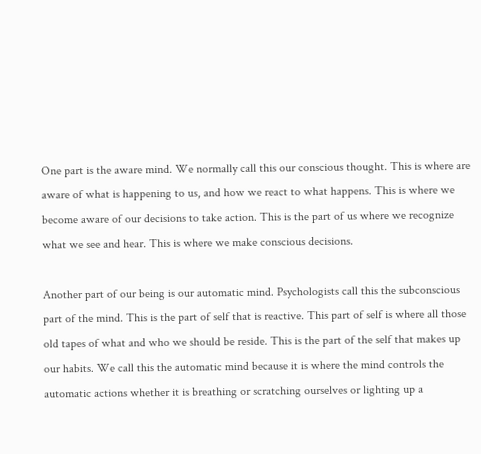One part is the aware mind. We normally call this our conscious thought. This is where are aware of what is happening to us, and how we react to what happens. This is where we become aware of our decisions to take action. This is the part of us where we recognize what we see and hear. This is where we make conscious decisions.

Another part of our being is our automatic mind. Psychologists call this the subconscious part of the mind. This is the part of self that is reactive. This part of self is where all those old tapes of what and who we should be reside. This is the part of the self that makes up our habits. We call this the automatic mind because it is where the mind controls the automatic actions whether it is breathing or scratching ourselves or lighting up a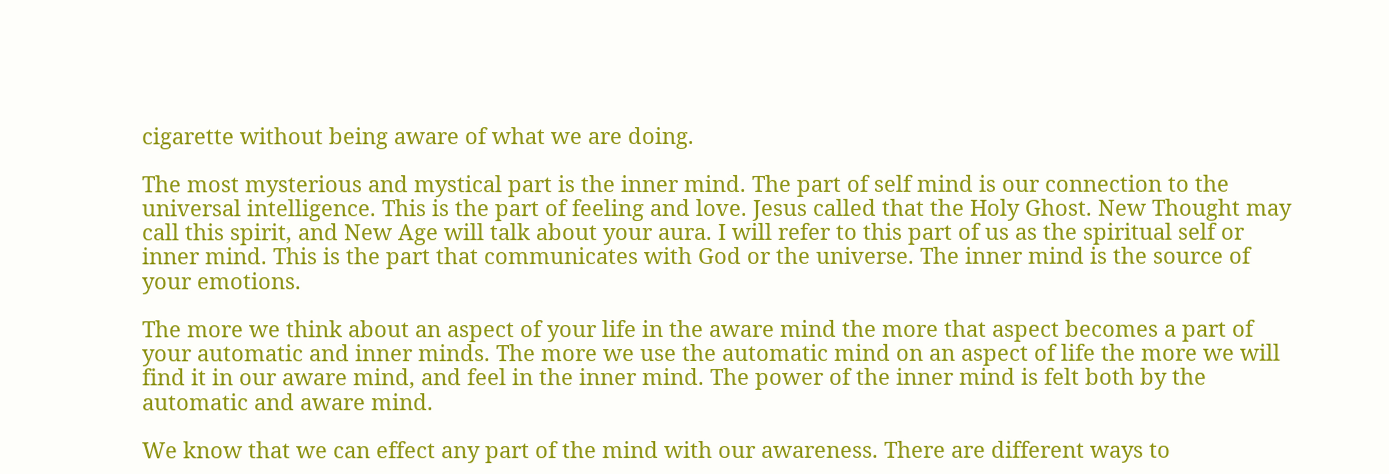cigarette without being aware of what we are doing.

The most mysterious and mystical part is the inner mind. The part of self mind is our connection to the universal intelligence. This is the part of feeling and love. Jesus called that the Holy Ghost. New Thought may call this spirit, and New Age will talk about your aura. I will refer to this part of us as the spiritual self or inner mind. This is the part that communicates with God or the universe. The inner mind is the source of your emotions.

The more we think about an aspect of your life in the aware mind the more that aspect becomes a part of your automatic and inner minds. The more we use the automatic mind on an aspect of life the more we will find it in our aware mind, and feel in the inner mind. The power of the inner mind is felt both by the automatic and aware mind.

We know that we can effect any part of the mind with our awareness. There are different ways to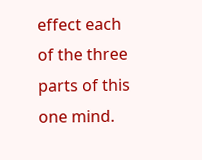effect each of the three parts of this one mind.